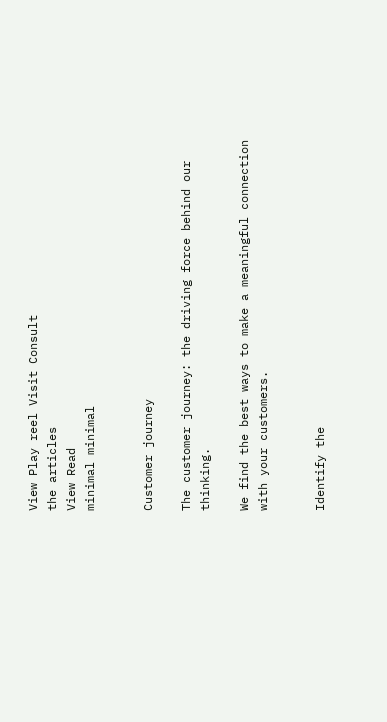View Play reel Visit Consult
the articles
View Read
minimal minimal


Customer journey

The customer journey: the driving force behind our thinking.

We find the best ways to make a meaningful connection with your customers.


Identify the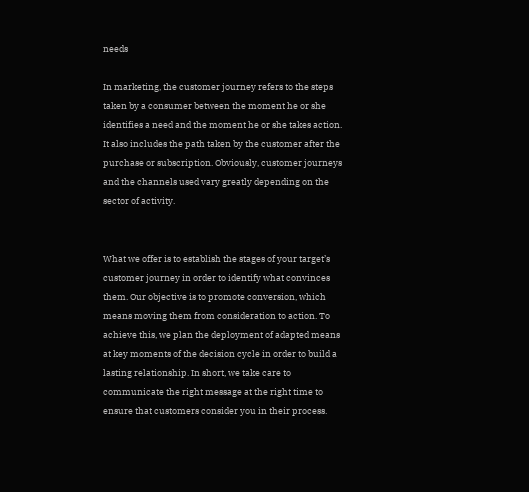needs

In marketing, the customer journey refers to the steps taken by a consumer between the moment he or she identifies a need and the moment he or she takes action. It also includes the path taken by the customer after the purchase or subscription. Obviously, customer journeys and the channels used vary greatly depending on the sector of activity.


What we offer is to establish the stages of your target’s customer journey in order to identify what convinces them. Our objective is to promote conversion, which means moving them from consideration to action. To achieve this, we plan the deployment of adapted means at key moments of the decision cycle in order to build a lasting relationship. In short, we take care to communicate the right message at the right time to ensure that customers consider you in their process.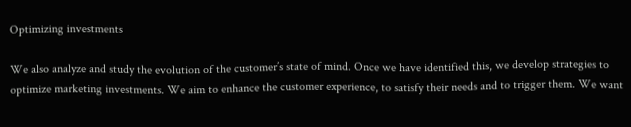Optimizing investments

We also analyze and study the evolution of the customer’s state of mind. Once we have identified this, we develop strategies to optimize marketing investments. We aim to enhance the customer experience, to satisfy their needs and to trigger them. We want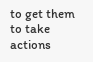to get them to take actions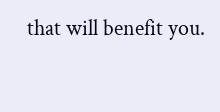that will benefit you.